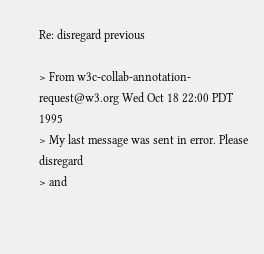Re: disregard previous

> From w3c-collab-annotation-request@w3.org Wed Oct 18 22:00 PDT 1995
> My last message was sent in error. Please disregard
> and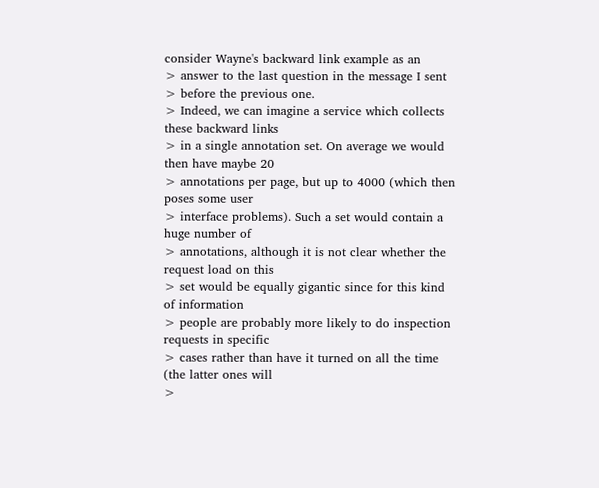consider Wayne's backward link example as an
> answer to the last question in the message I sent
> before the previous one.
> Indeed, we can imagine a service which collects these backward links
> in a single annotation set. On average we would then have maybe 20
> annotations per page, but up to 4000 (which then poses some user
> interface problems). Such a set would contain a huge number of
> annotations, although it is not clear whether the request load on this
> set would be equally gigantic since for this kind of information
> people are probably more likely to do inspection requests in specific
> cases rather than have it turned on all the time (the latter ones will
>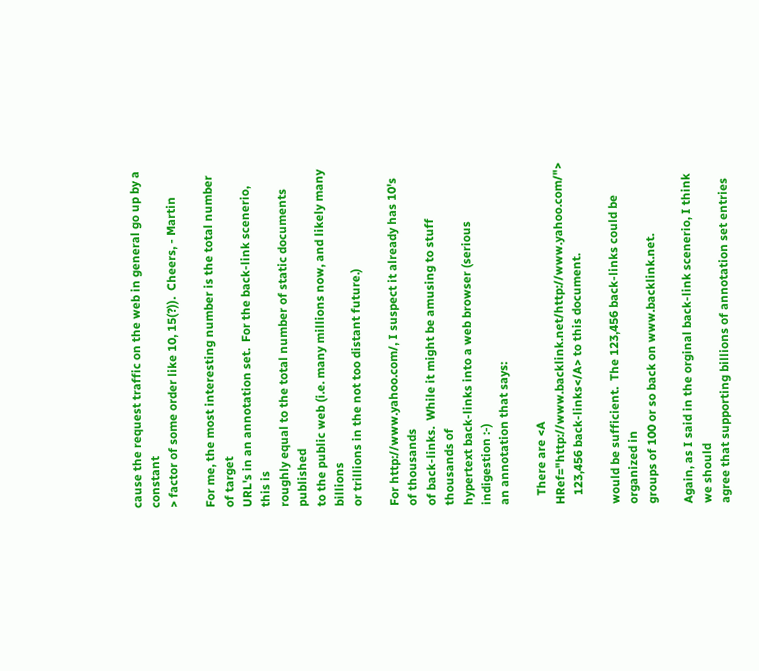cause the request traffic on the web in general go up by a constant
> factor of some order like 10, 15(?)).  Cheers, - Martin

For me, the most interesting number is the total number of target
URL's in an annotation set.  For the back-link scenerio, this is
roughly equal to the total number of static documents published
to the public web (i.e. many millions now, and likely many billions
or trillions in the not too distant future.)

For http://www.yahoo.com/, I suspect it already has 10's of thousands
of back-links.  While it might be amusing to stuff thousands of
hypertext back-links into a web browser (serious indigestion :-)
an annotation that says:

   There are <A HRef="http://www.backlink.net/http://www.yahoo.com/">
   123,456 back-links</A> to this document.

would be sufficient.  The 123,456 back-links could be organized in
groups of 100 or so back on www.backlink.net.

Again, as I said in the orginal back-link scenerio, I think we should
agree that supporting billions of annotation set entries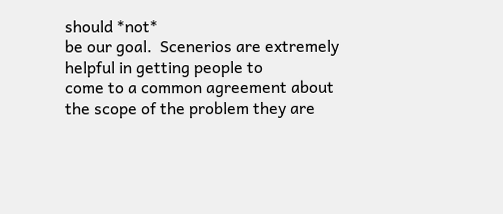should *not*
be our goal.  Scenerios are extremely helpful in getting people to
come to a common agreement about the scope of the problem they are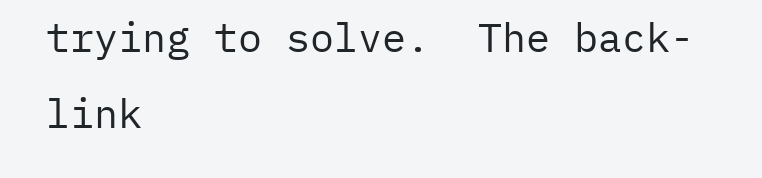trying to solve.  The back-link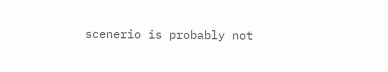scenerio is probably not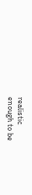realistic
enough to be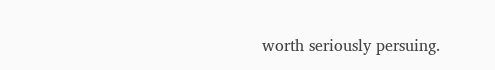worth seriously persuing.